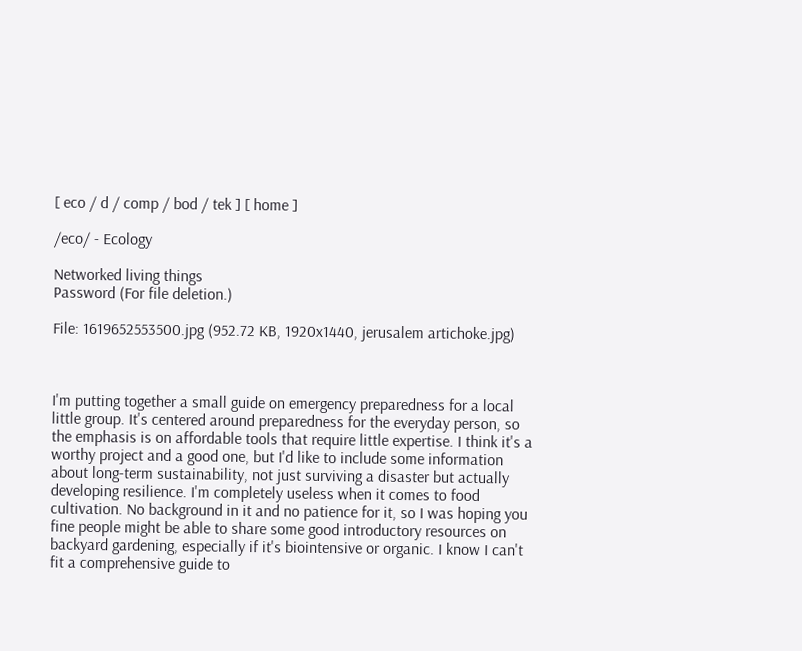[ eco / d / comp / bod / tek ] [ home ]

/eco/ - Ecology

Networked living things
Password (For file deletion.)

File: 1619652553500.jpg (952.72 KB, 1920x1440, jerusalem artichoke.jpg)



I'm putting together a small guide on emergency preparedness for a local little group. It's centered around preparedness for the everyday person, so the emphasis is on affordable tools that require little expertise. I think it's a worthy project and a good one, but I'd like to include some information about long-term sustainability, not just surviving a disaster but actually developing resilience. I'm completely useless when it comes to food cultivation. No background in it and no patience for it, so I was hoping you fine people might be able to share some good introductory resources on backyard gardening, especially if it's biointensive or organic. I know I can't fit a comprehensive guide to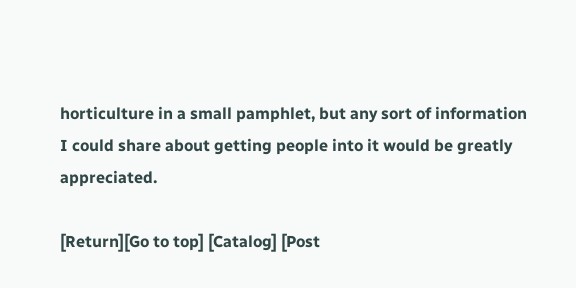horticulture in a small pamphlet, but any sort of information I could share about getting people into it would be greatly appreciated.

[Return][Go to top] [Catalog] [Post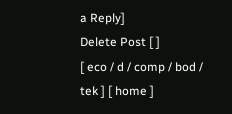a Reply]
Delete Post [ ]
[ eco / d / comp / bod / tek ] [ home ]